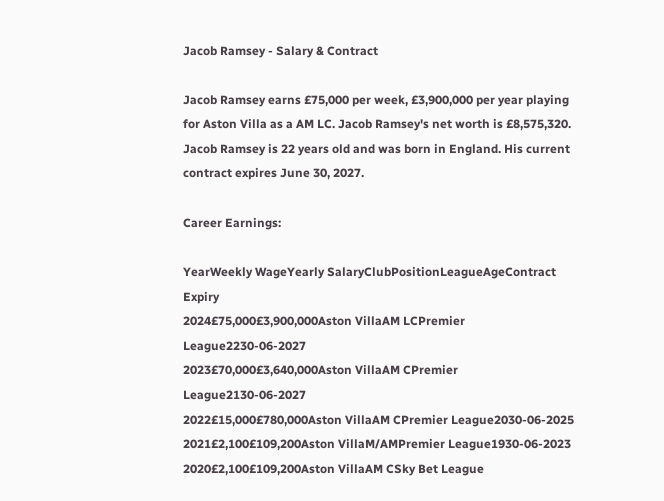Jacob Ramsey - Salary & Contract

Jacob Ramsey earns £75,000 per week, £3,900,000 per year playing for Aston Villa as a AM LC. Jacob Ramsey's net worth is £8,575,320. Jacob Ramsey is 22 years old and was born in England. His current contract expires June 30, 2027.

Career Earnings:

YearWeekly WageYearly SalaryClubPositionLeagueAgeContract Expiry
2024£75,000£3,900,000Aston VillaAM LCPremier League2230-06-2027
2023£70,000£3,640,000Aston VillaAM CPremier League2130-06-2027
2022£15,000£780,000Aston VillaAM CPremier League2030-06-2025
2021£2,100£109,200Aston VillaM/AMPremier League1930-06-2023
2020£2,100£109,200Aston VillaAM CSky Bet League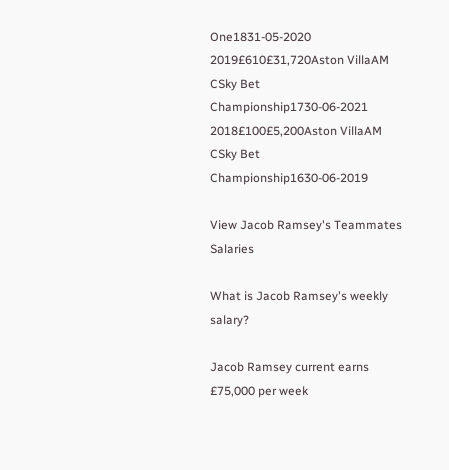One1831-05-2020
2019£610£31,720Aston VillaAM CSky Bet Championship1730-06-2021
2018£100£5,200Aston VillaAM CSky Bet Championship1630-06-2019

View Jacob Ramsey's Teammates Salaries

What is Jacob Ramsey's weekly salary?

Jacob Ramsey current earns £75,000 per week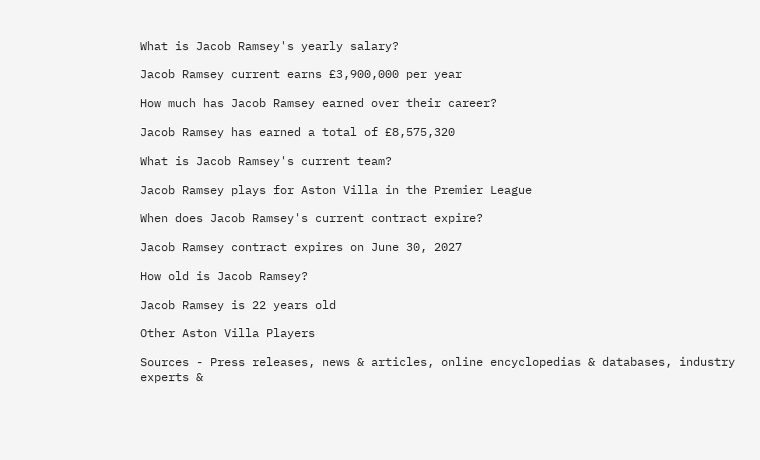What is Jacob Ramsey's yearly salary?

Jacob Ramsey current earns £3,900,000 per year

How much has Jacob Ramsey earned over their career?

Jacob Ramsey has earned a total of £8,575,320

What is Jacob Ramsey's current team?

Jacob Ramsey plays for Aston Villa in the Premier League

When does Jacob Ramsey's current contract expire?

Jacob Ramsey contract expires on June 30, 2027

How old is Jacob Ramsey?

Jacob Ramsey is 22 years old

Other Aston Villa Players

Sources - Press releases, news & articles, online encyclopedias & databases, industry experts &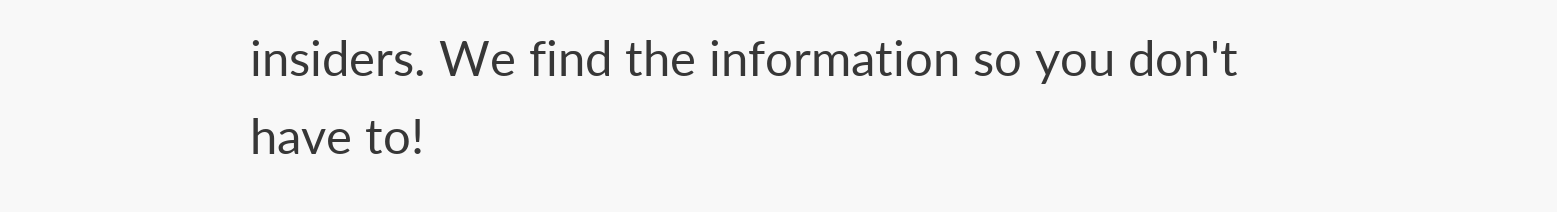insiders. We find the information so you don't have to!